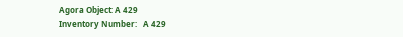Agora Object: A 429
Inventory Number:   A 429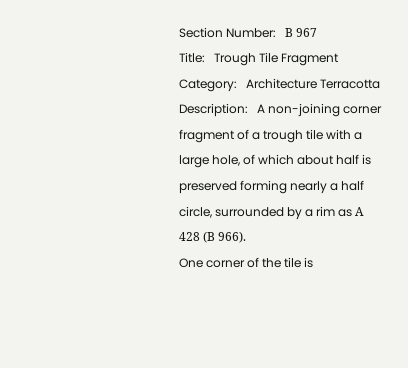Section Number:   Β 967
Title:   Trough Tile Fragment
Category:   Architecture Terracotta
Description:   A non-joining corner fragment of a trough tile with a large hole, of which about half is preserved forming nearly a half circle, surrounded by a rim as Α 428 (Β 966).
One corner of the tile is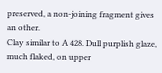preserved, a non-joining fragment gives an other.
Clay similar to A 428. Dull purplish glaze, much flaked, on upper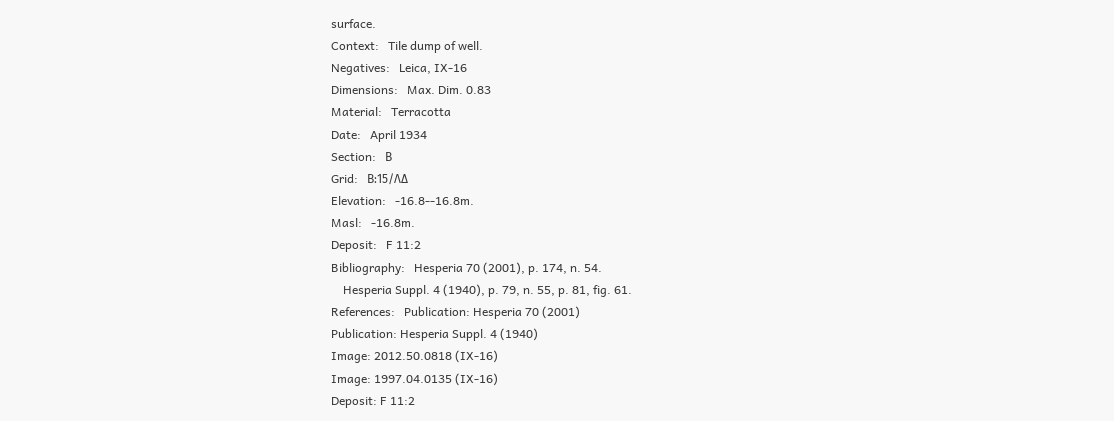surface.
Context:   Tile dump of well.
Negatives:   Leica, IX-16
Dimensions:   Max. Dim. 0.83
Material:   Terracotta
Date:   April 1934
Section:   Β
Grid:   Β:15/ΛΔ
Elevation:   -16.8--16.8m.
Masl:   -16.8m.
Deposit:   F 11:2
Bibliography:   Hesperia 70 (2001), p. 174, n. 54.
    Hesperia Suppl. 4 (1940), p. 79, n. 55, p. 81, fig. 61.
References:   Publication: Hesperia 70 (2001)
Publication: Hesperia Suppl. 4 (1940)
Image: 2012.50.0818 (IX-16)
Image: 1997.04.0135 (IX-16)
Deposit: F 11:2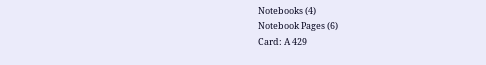Notebooks (4)
Notebook Pages (6)
Card: A 429